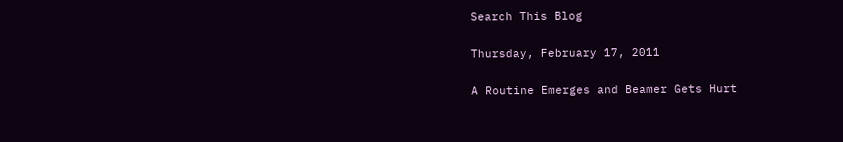Search This Blog

Thursday, February 17, 2011

A Routine Emerges and Beamer Gets Hurt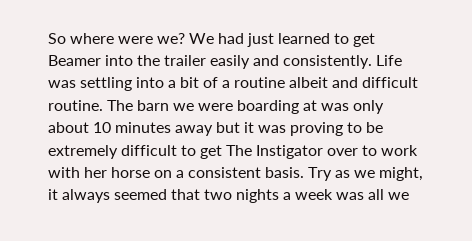So where were we? We had just learned to get Beamer into the trailer easily and consistently. Life was settling into a bit of a routine albeit and difficult routine. The barn we were boarding at was only about 10 minutes away but it was proving to be extremely difficult to get The Instigator over to work with her horse on a consistent basis. Try as we might, it always seemed that two nights a week was all we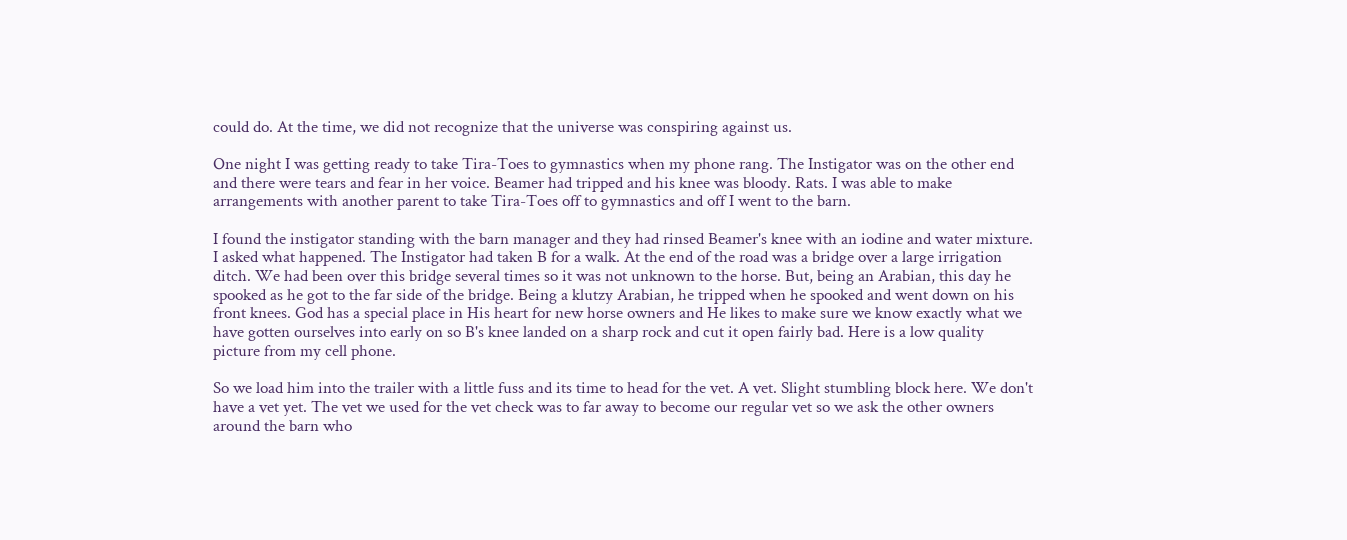could do. At the time, we did not recognize that the universe was conspiring against us.

One night I was getting ready to take Tira-Toes to gymnastics when my phone rang. The Instigator was on the other end and there were tears and fear in her voice. Beamer had tripped and his knee was bloody. Rats. I was able to make arrangements with another parent to take Tira-Toes off to gymnastics and off I went to the barn.

I found the instigator standing with the barn manager and they had rinsed Beamer's knee with an iodine and water mixture. I asked what happened. The Instigator had taken B for a walk. At the end of the road was a bridge over a large irrigation ditch. We had been over this bridge several times so it was not unknown to the horse. But, being an Arabian, this day he spooked as he got to the far side of the bridge. Being a klutzy Arabian, he tripped when he spooked and went down on his front knees. God has a special place in His heart for new horse owners and He likes to make sure we know exactly what we have gotten ourselves into early on so B's knee landed on a sharp rock and cut it open fairly bad. Here is a low quality picture from my cell phone.

So we load him into the trailer with a little fuss and its time to head for the vet. A vet. Slight stumbling block here. We don't have a vet yet. The vet we used for the vet check was to far away to become our regular vet so we ask the other owners around the barn who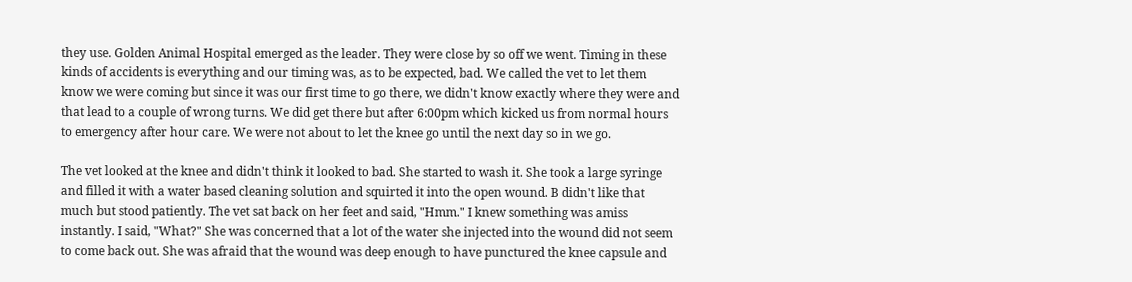they use. Golden Animal Hospital emerged as the leader. They were close by so off we went. Timing in these kinds of accidents is everything and our timing was, as to be expected, bad. We called the vet to let them know we were coming but since it was our first time to go there, we didn't know exactly where they were and that lead to a couple of wrong turns. We did get there but after 6:00pm which kicked us from normal hours to emergency after hour care. We were not about to let the knee go until the next day so in we go.

The vet looked at the knee and didn't think it looked to bad. She started to wash it. She took a large syringe and filled it with a water based cleaning solution and squirted it into the open wound. B didn't like that much but stood patiently. The vet sat back on her feet and said, "Hmm." I knew something was amiss instantly. I said, "What?" She was concerned that a lot of the water she injected into the wound did not seem to come back out. She was afraid that the wound was deep enough to have punctured the knee capsule and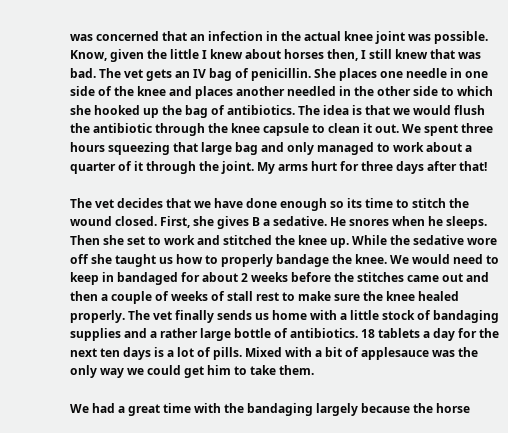was concerned that an infection in the actual knee joint was possible. Know, given the little I knew about horses then, I still knew that was bad. The vet gets an IV bag of penicillin. She places one needle in one side of the knee and places another needled in the other side to which she hooked up the bag of antibiotics. The idea is that we would flush the antibiotic through the knee capsule to clean it out. We spent three hours squeezing that large bag and only managed to work about a quarter of it through the joint. My arms hurt for three days after that!

The vet decides that we have done enough so its time to stitch the wound closed. First, she gives B a sedative. He snores when he sleeps. Then she set to work and stitched the knee up. While the sedative wore off she taught us how to properly bandage the knee. We would need to keep in bandaged for about 2 weeks before the stitches came out and then a couple of weeks of stall rest to make sure the knee healed properly. The vet finally sends us home with a little stock of bandaging supplies and a rather large bottle of antibiotics. 18 tablets a day for the next ten days is a lot of pills. Mixed with a bit of applesauce was the only way we could get him to take them.

We had a great time with the bandaging largely because the horse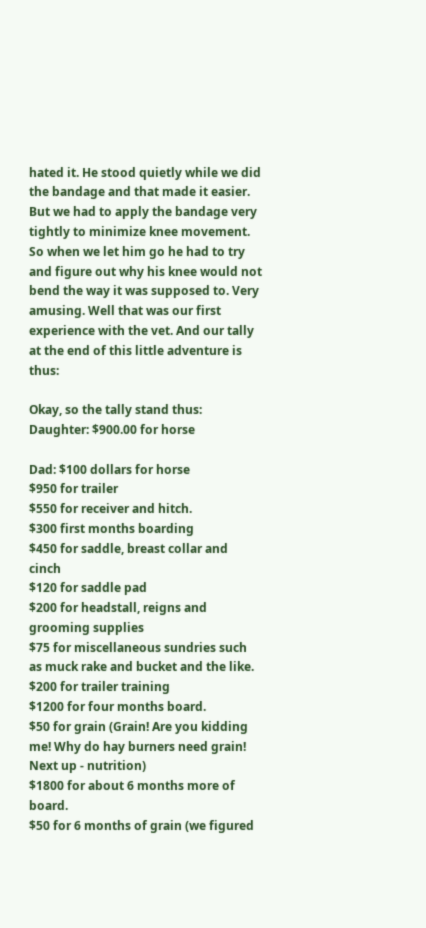hated it. He stood quietly while we did the bandage and that made it easier. But we had to apply the bandage very tightly to minimize knee movement. So when we let him go he had to try and figure out why his knee would not bend the way it was supposed to. Very amusing. Well that was our first experience with the vet. And our tally at the end of this little adventure is thus:

Okay, so the tally stand thus:
Daughter: $900.00 for horse

Dad: $100 dollars for horse
$950 for trailer
$550 for receiver and hitch.
$300 first months boarding
$450 for saddle, breast collar and cinch
$120 for saddle pad
$200 for headstall, reigns and grooming supplies
$75 for miscellaneous sundries such as muck rake and bucket and the like.
$200 for trailer training
$1200 for four months board.
$50 for grain (Grain! Are you kidding me! Why do hay burners need grain! Next up - nutrition)
$1800 for about 6 months more of board.
$50 for 6 months of grain (we figured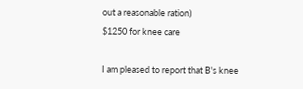out a reasonable ration)
$1250 for knee care

I am pleased to report that B's knee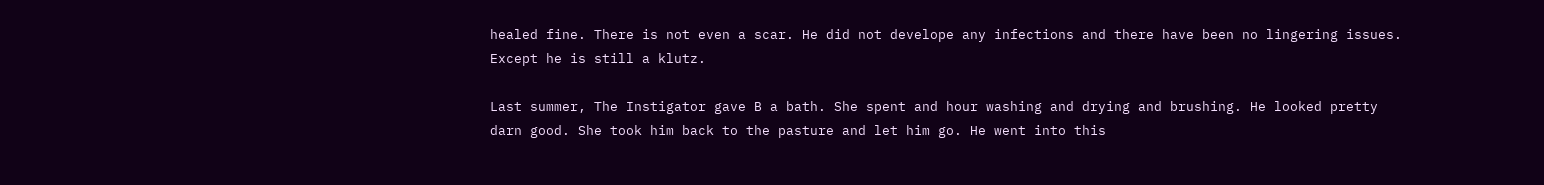healed fine. There is not even a scar. He did not develope any infections and there have been no lingering issues. Except he is still a klutz.

Last summer, The Instigator gave B a bath. She spent and hour washing and drying and brushing. He looked pretty darn good. She took him back to the pasture and let him go. He went into this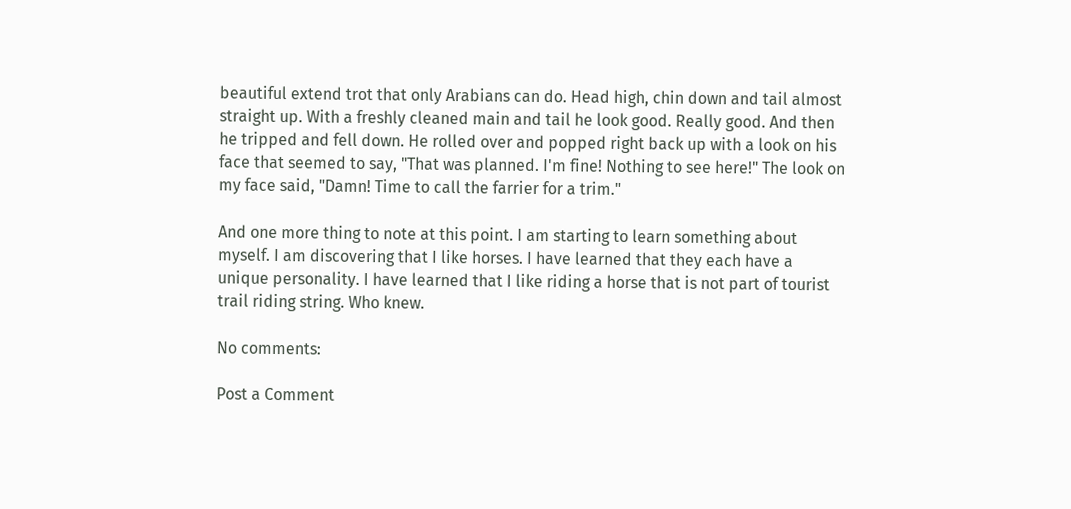beautiful extend trot that only Arabians can do. Head high, chin down and tail almost straight up. With a freshly cleaned main and tail he look good. Really good. And then he tripped and fell down. He rolled over and popped right back up with a look on his face that seemed to say, "That was planned. I'm fine! Nothing to see here!" The look on my face said, "Damn! Time to call the farrier for a trim."

And one more thing to note at this point. I am starting to learn something about myself. I am discovering that I like horses. I have learned that they each have a unique personality. I have learned that I like riding a horse that is not part of tourist trail riding string. Who knew.

No comments:

Post a Comment